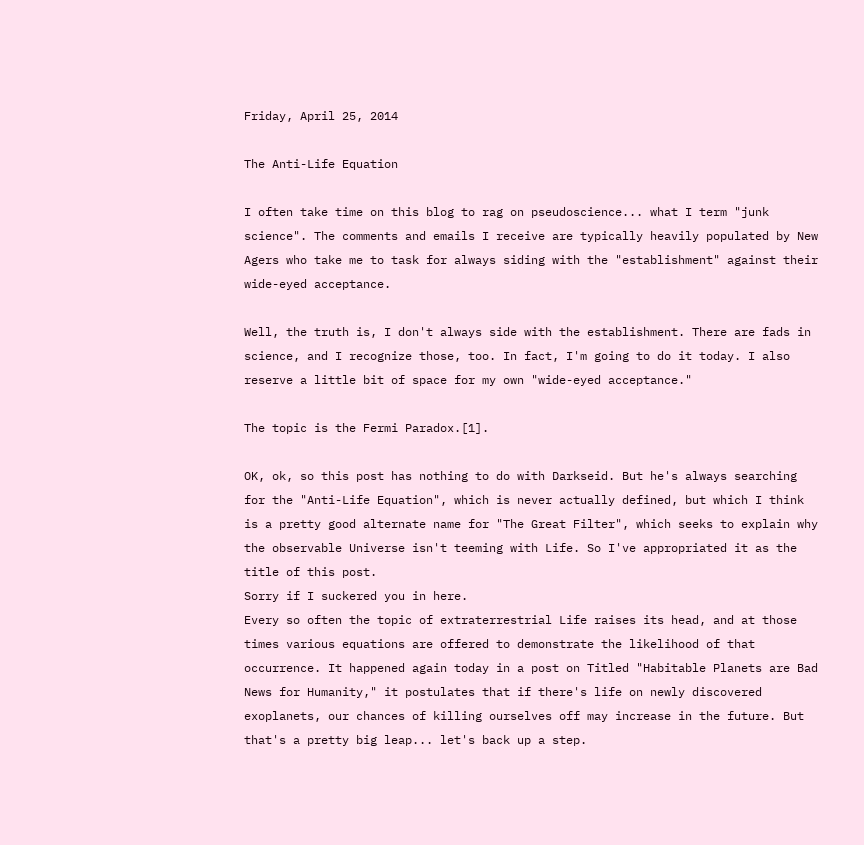Friday, April 25, 2014

The Anti-Life Equation

I often take time on this blog to rag on pseudoscience... what I term "junk science". The comments and emails I receive are typically heavily populated by New Agers who take me to task for always siding with the "establishment" against their wide-eyed acceptance.

Well, the truth is, I don't always side with the establishment. There are fads in science, and I recognize those, too. In fact, I'm going to do it today. I also reserve a little bit of space for my own "wide-eyed acceptance."

The topic is the Fermi Paradox.[1].

OK, ok, so this post has nothing to do with Darkseid. But he's always searching for the "Anti-Life Equation", which is never actually defined, but which I think is a pretty good alternate name for "The Great Filter", which seeks to explain why the observable Universe isn't teeming with Life. So I've appropriated it as the title of this post.
Sorry if I suckered you in here.
Every so often the topic of extraterrestrial Life raises its head, and at those times various equations are offered to demonstrate the likelihood of that occurrence. It happened again today in a post on Titled "Habitable Planets are Bad News for Humanity," it postulates that if there's life on newly discovered exoplanets, our chances of killing ourselves off may increase in the future. But that's a pretty big leap... let's back up a step.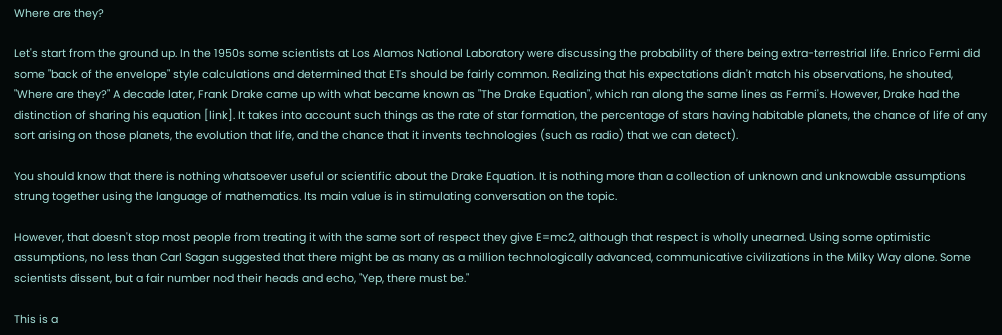Where are they?

Let's start from the ground up. In the 1950s some scientists at Los Alamos National Laboratory were discussing the probability of there being extra-terrestrial life. Enrico Fermi did some "back of the envelope" style calculations and determined that ETs should be fairly common. Realizing that his expectations didn't match his observations, he shouted, "Where are they?" A decade later, Frank Drake came up with what became known as "The Drake Equation", which ran along the same lines as Fermi's. However, Drake had the distinction of sharing his equation [link]. It takes into account such things as the rate of star formation, the percentage of stars having habitable planets, the chance of life of any sort arising on those planets, the evolution that life, and the chance that it invents technologies (such as radio) that we can detect).

You should know that there is nothing whatsoever useful or scientific about the Drake Equation. It is nothing more than a collection of unknown and unknowable assumptions strung together using the language of mathematics. Its main value is in stimulating conversation on the topic.

However, that doesn't stop most people from treating it with the same sort of respect they give E=mc2, although that respect is wholly unearned. Using some optimistic assumptions, no less than Carl Sagan suggested that there might be as many as a million technologically advanced, communicative civilizations in the Milky Way alone. Some scientists dissent, but a fair number nod their heads and echo, "Yep, there must be."

This is a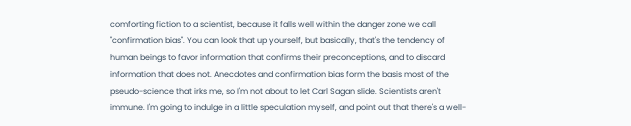comforting fiction to a scientist, because it falls well within the danger zone we call "confirmation bias". You can look that up yourself, but basically, that's the tendency of human beings to favor information that confirms their preconceptions, and to discard information that does not. Anecdotes and confirmation bias form the basis most of the pseudo-science that irks me, so I'm not about to let Carl Sagan slide. Scientists aren't immune. I'm going to indulge in a little speculation myself, and point out that there's a well-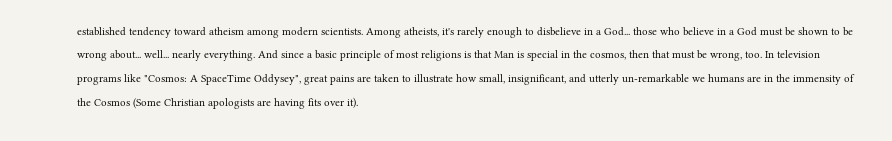established tendency toward atheism among modern scientists. Among atheists, it's rarely enough to disbelieve in a God... those who believe in a God must be shown to be wrong about... well... nearly everything. And since a basic principle of most religions is that Man is special in the cosmos, then that must be wrong, too. In television programs like "Cosmos: A SpaceTime Oddysey", great pains are taken to illustrate how small, insignificant, and utterly un-remarkable we humans are in the immensity of the Cosmos (Some Christian apologists are having fits over it).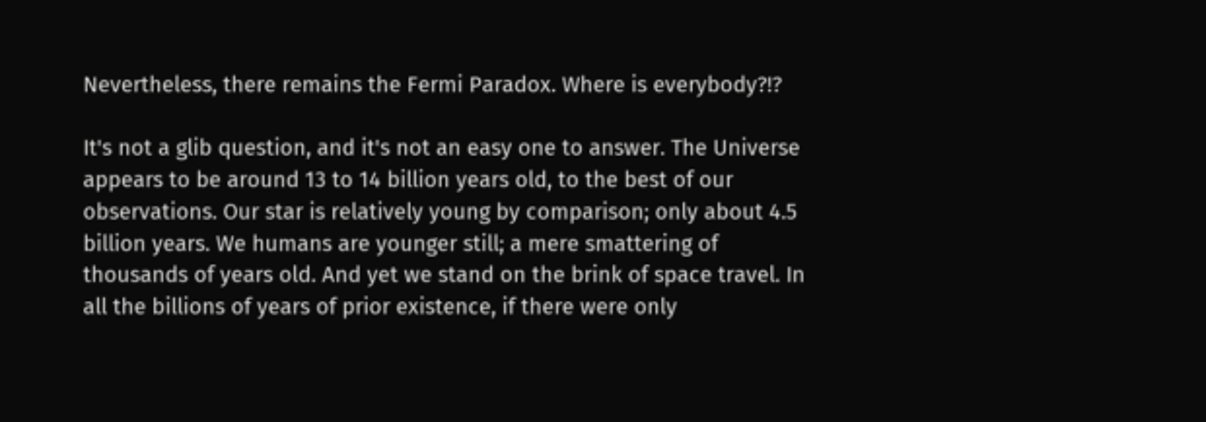Nevertheless, there remains the Fermi Paradox. Where is everybody?!?

It's not a glib question, and it's not an easy one to answer. The Universe appears to be around 13 to 14 billion years old, to the best of our observations. Our star is relatively young by comparison; only about 4.5 billion years. We humans are younger still; a mere smattering of thousands of years old. And yet we stand on the brink of space travel. In all the billions of years of prior existence, if there were only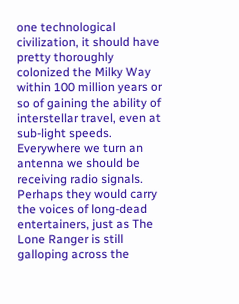one technological civilization, it should have pretty thoroughly colonized the Milky Way within 100 million years or so of gaining the ability of interstellar travel, even at sub-light speeds. Everywhere we turn an antenna we should be receiving radio signals. Perhaps they would carry the voices of long-dead entertainers, just as The Lone Ranger is still galloping across the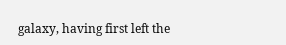galaxy, having first left the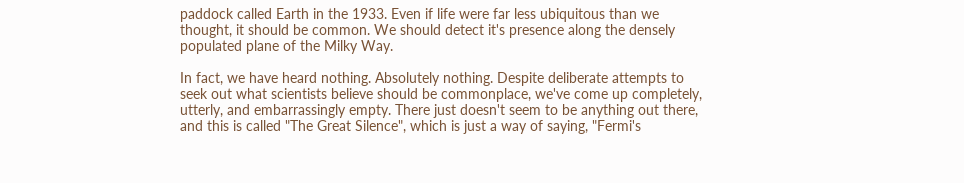paddock called Earth in the 1933. Even if life were far less ubiquitous than we thought, it should be common. We should detect it's presence along the densely populated plane of the Milky Way.

In fact, we have heard nothing. Absolutely nothing. Despite deliberate attempts to seek out what scientists believe should be commonplace, we've come up completely, utterly, and embarrassingly empty. There just doesn't seem to be anything out there, and this is called "The Great Silence", which is just a way of saying, "Fermi's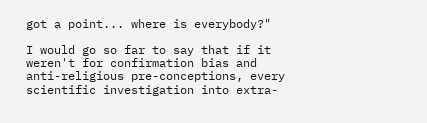got a point... where is everybody?"

I would go so far to say that if it weren't for confirmation bias and anti-religious pre-conceptions, every scientific investigation into extra-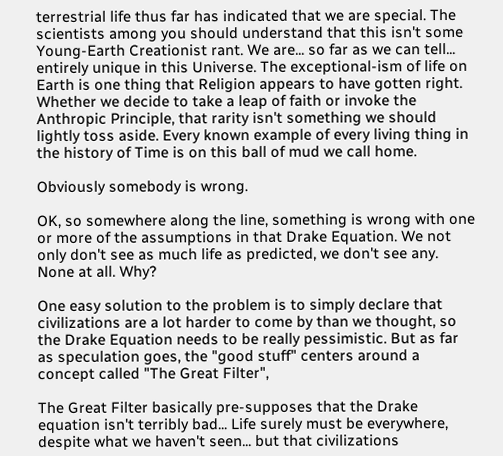terrestrial life thus far has indicated that we are special. The scientists among you should understand that this isn't some Young-Earth Creationist rant. We are... so far as we can tell... entirely unique in this Universe. The exceptional-ism of life on Earth is one thing that Religion appears to have gotten right. Whether we decide to take a leap of faith or invoke the Anthropic Principle, that rarity isn't something we should lightly toss aside. Every known example of every living thing in the history of Time is on this ball of mud we call home.

Obviously somebody is wrong.

OK, so somewhere along the line, something is wrong with one or more of the assumptions in that Drake Equation. We not only don't see as much life as predicted, we don't see any. None at all. Why?

One easy solution to the problem is to simply declare that civilizations are a lot harder to come by than we thought, so the Drake Equation needs to be really pessimistic. But as far as speculation goes, the "good stuff" centers around a concept called "The Great Filter",

The Great Filter basically pre-supposes that the Drake equation isn't terribly bad... Life surely must be everywhere, despite what we haven't seen... but that civilizations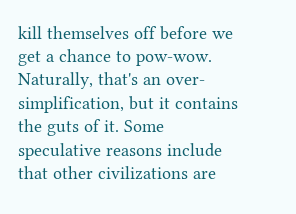kill themselves off before we get a chance to pow-wow. Naturally, that's an over-simplification, but it contains the guts of it. Some speculative reasons include that other civilizations are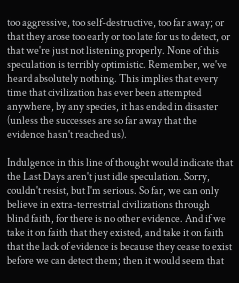too aggressive, too self-destructive, too far away; or that they arose too early or too late for us to detect, or that we're just not listening properly. None of this speculation is terribly optimistic. Remember, we've heard absolutely nothing. This implies that every time that civilization has ever been attempted anywhere, by any species, it has ended in disaster (unless the successes are so far away that the evidence hasn't reached us).

Indulgence in this line of thought would indicate that the Last Days aren't just idle speculation. Sorry, couldn't resist, but I'm serious. So far, we can only believe in extra-terrestrial civilizations through blind faith, for there is no other evidence. And if we take it on faith that they existed, and take it on faith that the lack of evidence is because they cease to exist before we can detect them; then it would seem that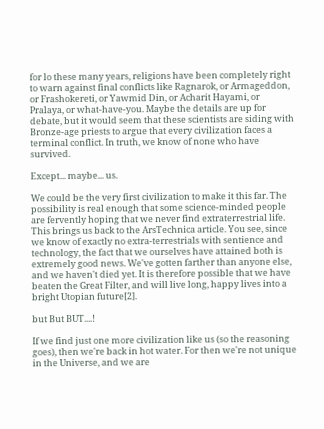for lo these many years, religions have been completely right to warn against final conflicts like Ragnarok, or Armageddon, or Frashokereti, or Yawmid Din, or Acharit Hayami, or Pralaya, or what-have-you. Maybe the details are up for debate, but it would seem that these scientists are siding with Bronze-age priests to argue that every civilization faces a terminal conflict. In truth, we know of none who have survived.

Except... maybe... us.

We could be the very first civilization to make it this far. The possibility is real enough that some science-minded people are fervently hoping that we never find extraterrestrial life. This brings us back to the ArsTechnica article. You see, since we know of exactly no extra-terrestrials with sentience and technology, the fact that we ourselves have attained both is extremely good news. We've gotten farther than anyone else, and we haven't died yet. It is therefore possible that we have beaten the Great Filter, and will live long, happy lives into a bright Utopian future[2].

but But BUT....!

If we find just one more civilization like us (so the reasoning goes), then we're back in hot water. For then we're not unique in the Universe, and we are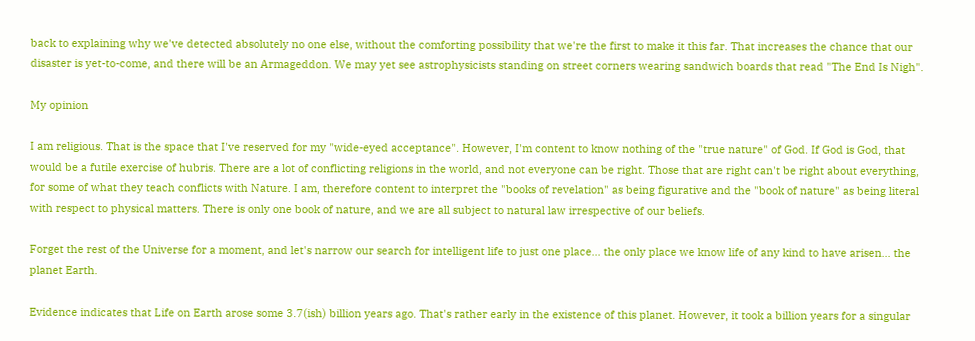back to explaining why we've detected absolutely no one else, without the comforting possibility that we're the first to make it this far. That increases the chance that our disaster is yet-to-come, and there will be an Armageddon. We may yet see astrophysicists standing on street corners wearing sandwich boards that read "The End Is Nigh".

My opinion

I am religious. That is the space that I've reserved for my "wide-eyed acceptance". However, I'm content to know nothing of the "true nature" of God. If God is God, that would be a futile exercise of hubris. There are a lot of conflicting religions in the world, and not everyone can be right. Those that are right can't be right about everything, for some of what they teach conflicts with Nature. I am, therefore content to interpret the "books of revelation" as being figurative and the "book of nature" as being literal with respect to physical matters. There is only one book of nature, and we are all subject to natural law irrespective of our beliefs.

Forget the rest of the Universe for a moment, and let's narrow our search for intelligent life to just one place... the only place we know life of any kind to have arisen... the planet Earth.

Evidence indicates that Life on Earth arose some 3.7(ish) billion years ago. That's rather early in the existence of this planet. However, it took a billion years for a singular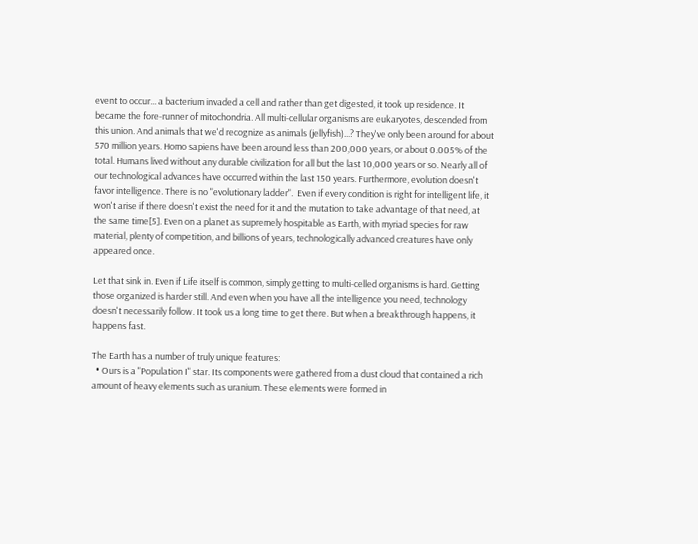event to occur... a bacterium invaded a cell and rather than get digested, it took up residence. It became the fore-runner of mitochondria. All multi-cellular organisms are eukaryotes, descended from this union. And animals that we'd recognize as animals (jellyfish)...? They've only been around for about 570 million years. Homo sapiens have been around less than 200,000 years, or about 0.005% of the total. Humans lived without any durable civilization for all but the last 10,000 years or so. Nearly all of our technological advances have occurred within the last 150 years. Furthermore, evolution doesn't favor intelligence. There is no "evolutionary ladder".  Even if every condition is right for intelligent life, it won't arise if there doesn't exist the need for it and the mutation to take advantage of that need, at the same time[5]. Even on a planet as supremely hospitable as Earth, with myriad species for raw material, plenty of competition, and billions of years, technologically advanced creatures have only appeared once.

Let that sink in. Even if Life itself is common, simply getting to multi-celled organisms is hard. Getting those organized is harder still. And even when you have all the intelligence you need, technology doesn't necessarily follow. It took us a long time to get there. But when a breakthrough happens, it happens fast.

The Earth has a number of truly unique features:
  • Ours is a "Population I" star. Its components were gathered from a dust cloud that contained a rich amount of heavy elements such as uranium. These elements were formed in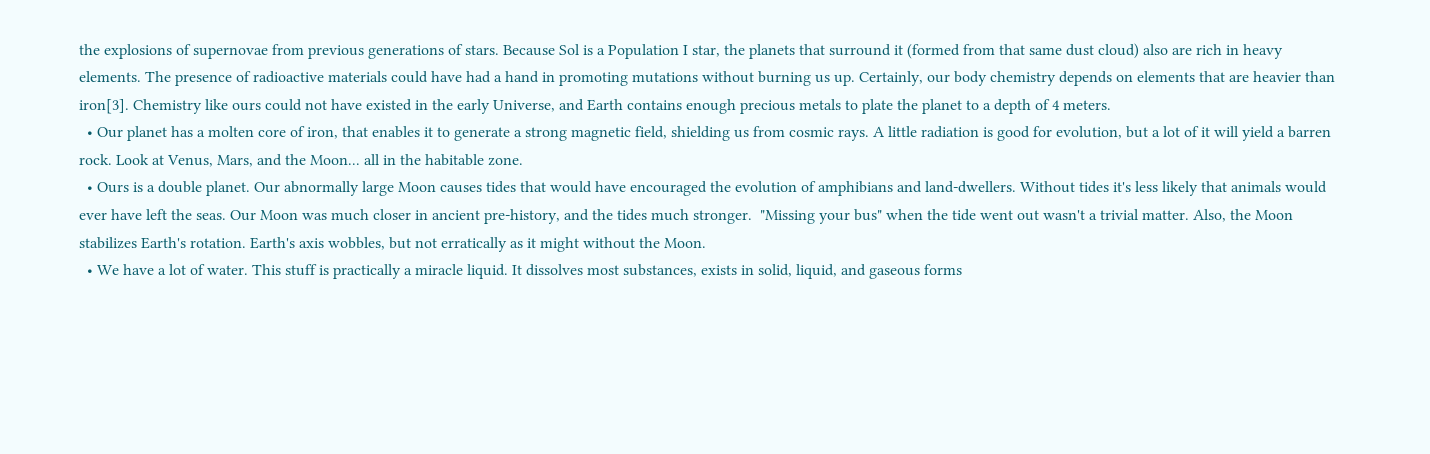the explosions of supernovae from previous generations of stars. Because Sol is a Population I star, the planets that surround it (formed from that same dust cloud) also are rich in heavy elements. The presence of radioactive materials could have had a hand in promoting mutations without burning us up. Certainly, our body chemistry depends on elements that are heavier than iron[3]. Chemistry like ours could not have existed in the early Universe, and Earth contains enough precious metals to plate the planet to a depth of 4 meters.
  • Our planet has a molten core of iron, that enables it to generate a strong magnetic field, shielding us from cosmic rays. A little radiation is good for evolution, but a lot of it will yield a barren rock. Look at Venus, Mars, and the Moon... all in the habitable zone.
  • Ours is a double planet. Our abnormally large Moon causes tides that would have encouraged the evolution of amphibians and land-dwellers. Without tides it's less likely that animals would ever have left the seas. Our Moon was much closer in ancient pre-history, and the tides much stronger.  "Missing your bus" when the tide went out wasn't a trivial matter. Also, the Moon stabilizes Earth's rotation. Earth's axis wobbles, but not erratically as it might without the Moon.
  • We have a lot of water. This stuff is practically a miracle liquid. It dissolves most substances, exists in solid, liquid, and gaseous forms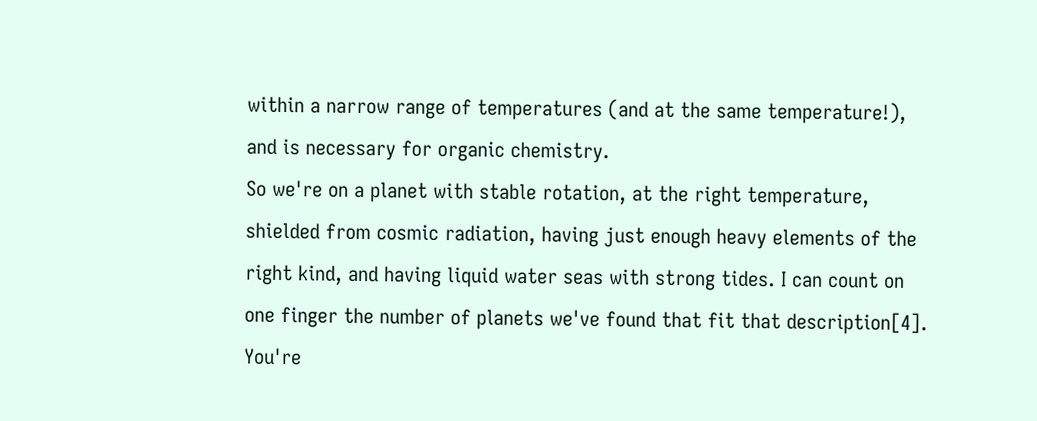within a narrow range of temperatures (and at the same temperature!), and is necessary for organic chemistry.
So we're on a planet with stable rotation, at the right temperature, shielded from cosmic radiation, having just enough heavy elements of the right kind, and having liquid water seas with strong tides. I can count on one finger the number of planets we've found that fit that description[4]. You're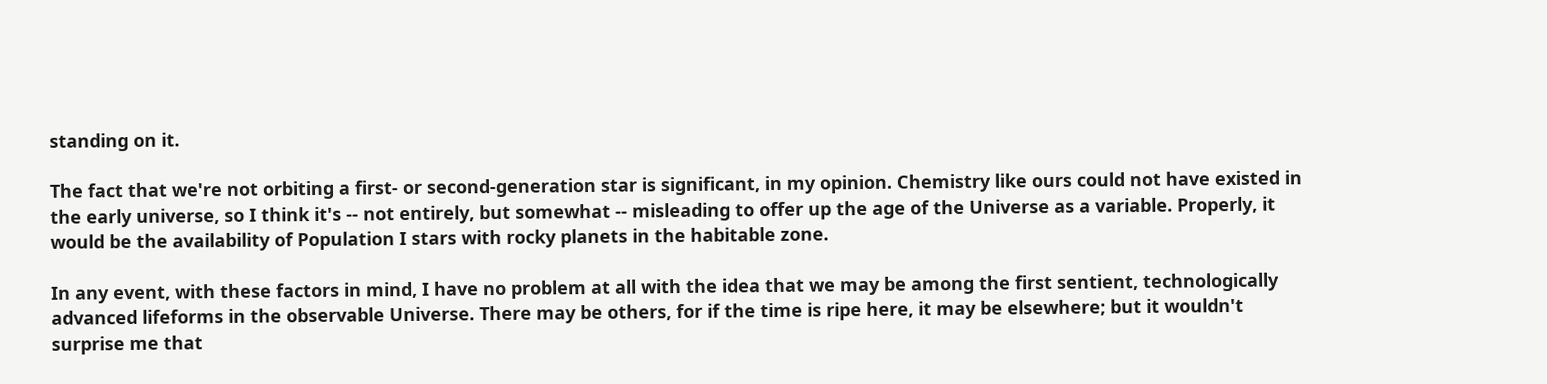standing on it.

The fact that we're not orbiting a first- or second-generation star is significant, in my opinion. Chemistry like ours could not have existed in the early universe, so I think it's -- not entirely, but somewhat -- misleading to offer up the age of the Universe as a variable. Properly, it would be the availability of Population I stars with rocky planets in the habitable zone.

In any event, with these factors in mind, I have no problem at all with the idea that we may be among the first sentient, technologically advanced lifeforms in the observable Universe. There may be others, for if the time is ripe here, it may be elsewhere; but it wouldn't surprise me that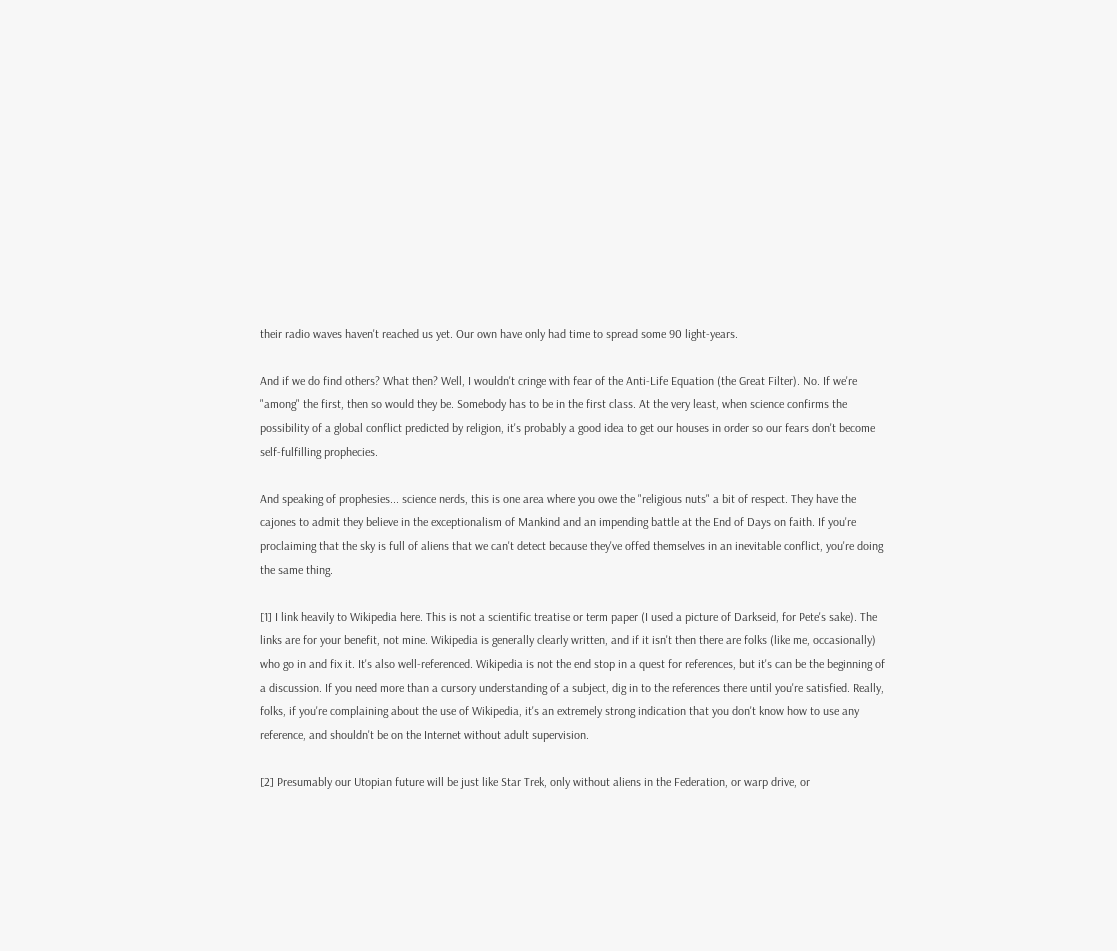their radio waves haven't reached us yet. Our own have only had time to spread some 90 light-years.

And if we do find others? What then? Well, I wouldn't cringe with fear of the Anti-Life Equation (the Great Filter). No. If we're "among" the first, then so would they be. Somebody has to be in the first class. At the very least, when science confirms the possibility of a global conflict predicted by religion, it's probably a good idea to get our houses in order so our fears don't become self-fulfilling prophecies.

And speaking of prophesies... science nerds, this is one area where you owe the "religious nuts" a bit of respect. They have the cajones to admit they believe in the exceptionalism of Mankind and an impending battle at the End of Days on faith. If you're proclaiming that the sky is full of aliens that we can't detect because they've offed themselves in an inevitable conflict, you're doing the same thing.

[1] I link heavily to Wikipedia here. This is not a scientific treatise or term paper (I used a picture of Darkseid, for Pete's sake). The links are for your benefit, not mine. Wikipedia is generally clearly written, and if it isn't then there are folks (like me, occasionally) who go in and fix it. It's also well-referenced. Wikipedia is not the end stop in a quest for references, but it's can be the beginning of a discussion. If you need more than a cursory understanding of a subject, dig in to the references there until you're satisfied. Really, folks, if you're complaining about the use of Wikipedia, it's an extremely strong indication that you don't know how to use any reference, and shouldn't be on the Internet without adult supervision.

[2] Presumably our Utopian future will be just like Star Trek, only without aliens in the Federation, or warp drive, or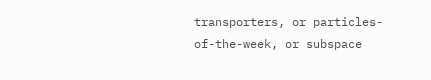transporters, or particles-of-the-week, or subspace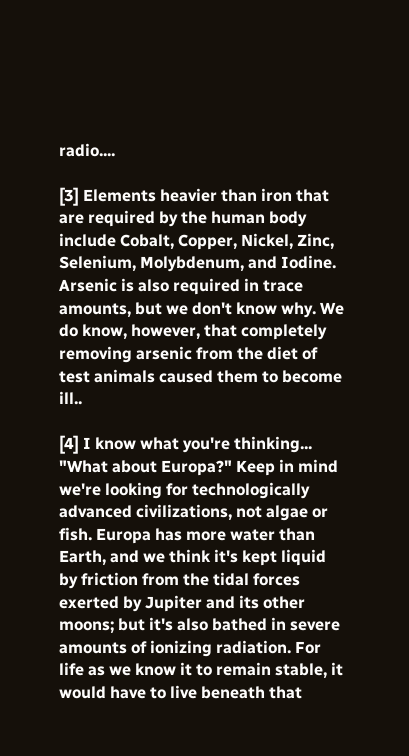radio....

[3] Elements heavier than iron that are required by the human body include Cobalt, Copper, Nickel, Zinc, Selenium, Molybdenum, and Iodine. Arsenic is also required in trace amounts, but we don't know why. We do know, however, that completely removing arsenic from the diet of test animals caused them to become ill..

[4] I know what you're thinking... "What about Europa?" Keep in mind we're looking for technologically advanced civilizations, not algae or fish. Europa has more water than Earth, and we think it's kept liquid by friction from the tidal forces exerted by Jupiter and its other moons; but it's also bathed in severe amounts of ionizing radiation. For life as we know it to remain stable, it would have to live beneath that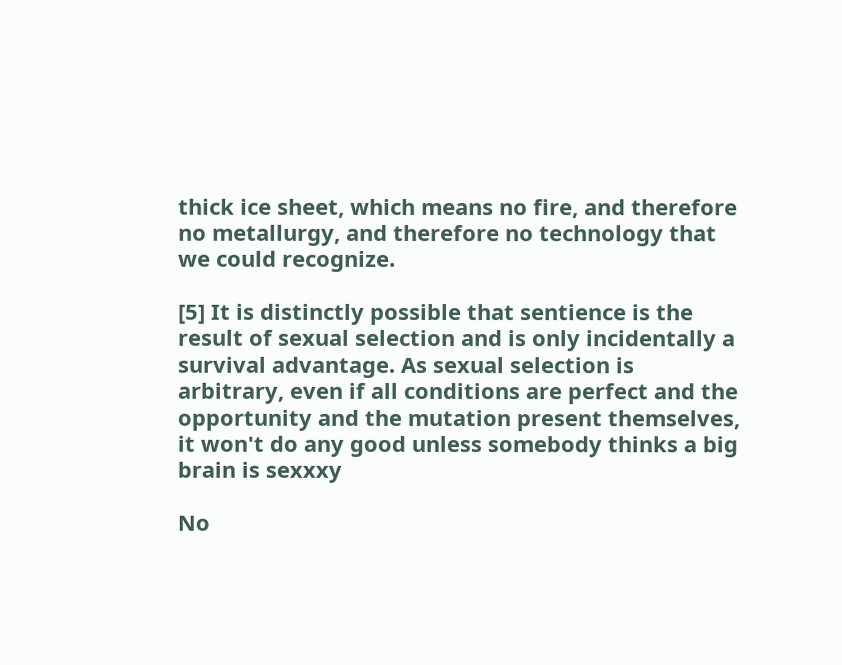thick ice sheet, which means no fire, and therefore no metallurgy, and therefore no technology that we could recognize.

[5] It is distinctly possible that sentience is the result of sexual selection and is only incidentally a survival advantage. As sexual selection is arbitrary, even if all conditions are perfect and the opportunity and the mutation present themselves, it won't do any good unless somebody thinks a big brain is sexxxy

No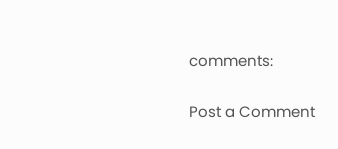comments:

Post a Comment